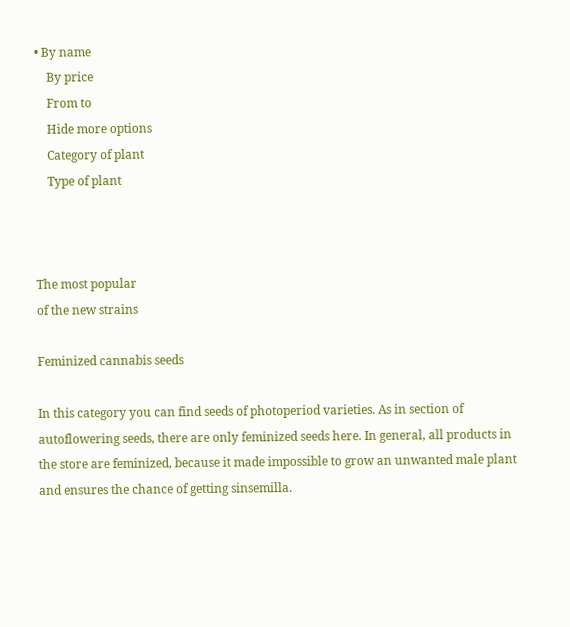• By name
    By price
    From to
    Hide more options
    Category of plant
    Type of plant



The most popular
of the new strains

Feminized cannabis seeds

In this category you can find seeds of photoperiod varieties. As in section of autoflowering seeds, there are only feminized seeds here. In general, all products in the store are feminized, because it made impossible to grow an unwanted male plant and ensures the chance of getting sinsemilla.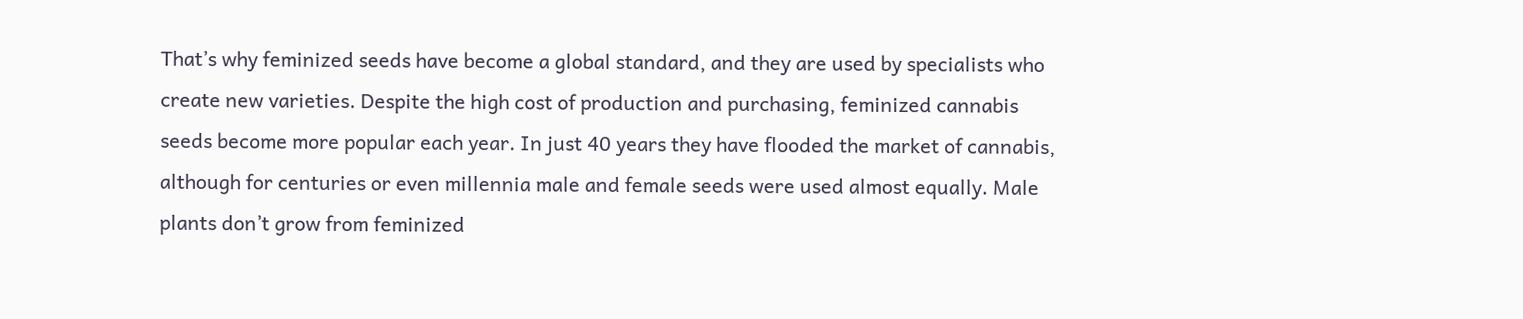That’s why feminized seeds have become a global standard, and they are used by specialists who create new varieties. Despite the high cost of production and purchasing, feminized cannabis seeds become more popular each year. In just 40 years they have flooded the market of cannabis, although for centuries or even millennia male and female seeds were used almost equally. Male plants don’t grow from feminized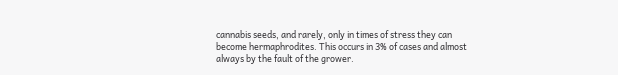cannabis seeds, and rarely, only in times of stress they can become hermaphrodites. This occurs in 3% of cases and almost always by the fault of the grower.